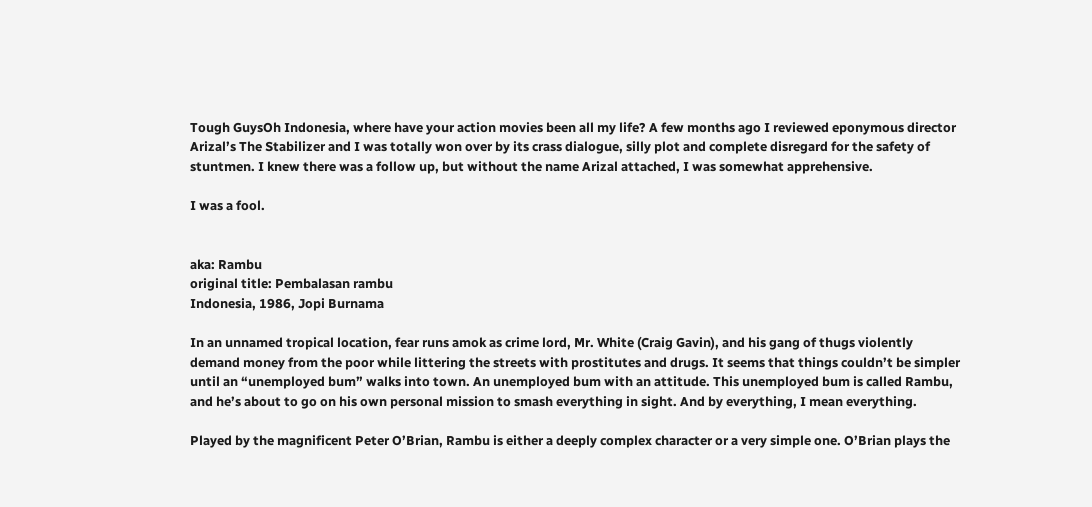Tough GuysOh Indonesia, where have your action movies been all my life? A few months ago I reviewed eponymous director Arizal’s The Stabilizer and I was totally won over by its crass dialogue, silly plot and complete disregard for the safety of stuntmen. I knew there was a follow up, but without the name Arizal attached, I was somewhat apprehensive.

I was a fool.


aka: Rambu
original title: Pembalasan rambu
Indonesia, 1986, Jopi Burnama

In an unnamed tropical location, fear runs amok as crime lord, Mr. White (Craig Gavin), and his gang of thugs violently demand money from the poor while littering the streets with prostitutes and drugs. It seems that things couldn’t be simpler until an “unemployed bum” walks into town. An unemployed bum with an attitude. This unemployed bum is called Rambu, and he’s about to go on his own personal mission to smash everything in sight. And by everything, I mean everything.

Played by the magnificent Peter O’Brian, Rambu is either a deeply complex character or a very simple one. O’Brian plays the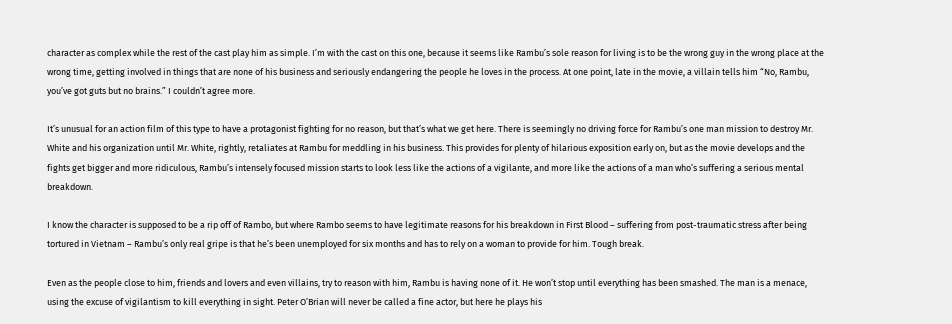character as complex while the rest of the cast play him as simple. I’m with the cast on this one, because it seems like Rambu’s sole reason for living is to be the wrong guy in the wrong place at the wrong time, getting involved in things that are none of his business and seriously endangering the people he loves in the process. At one point, late in the movie, a villain tells him “No, Rambu, you’ve got guts but no brains.” I couldn’t agree more.

It’s unusual for an action film of this type to have a protagonist fighting for no reason, but that’s what we get here. There is seemingly no driving force for Rambu’s one man mission to destroy Mr. White and his organization until Mr. White, rightly, retaliates at Rambu for meddling in his business. This provides for plenty of hilarious exposition early on, but as the movie develops and the fights get bigger and more ridiculous, Rambu’s intensely focused mission starts to look less like the actions of a vigilante, and more like the actions of a man who’s suffering a serious mental breakdown.

I know the character is supposed to be a rip off of Rambo, but where Rambo seems to have legitimate reasons for his breakdown in First Blood – suffering from post-traumatic stress after being tortured in Vietnam – Rambu’s only real gripe is that he’s been unemployed for six months and has to rely on a woman to provide for him. Tough break.

Even as the people close to him, friends and lovers and even villains, try to reason with him, Rambu is having none of it. He won’t stop until everything has been smashed. The man is a menace, using the excuse of vigilantism to kill everything in sight. Peter O’Brian will never be called a fine actor, but here he plays his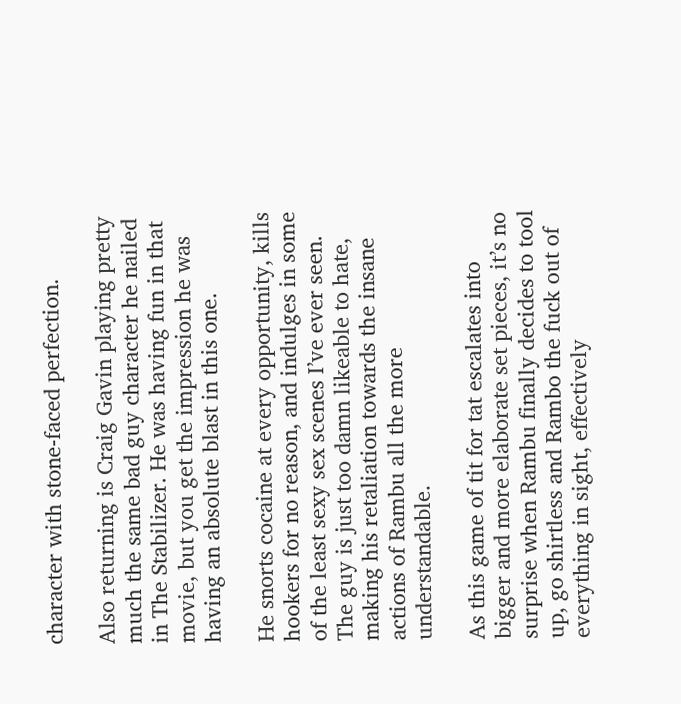character with stone-faced perfection.

Also returning is Craig Gavin playing pretty much the same bad guy character he nailed in The Stabilizer. He was having fun in that movie, but you get the impression he was having an absolute blast in this one.

He snorts cocaine at every opportunity, kills hookers for no reason, and indulges in some of the least sexy sex scenes I’ve ever seen. The guy is just too damn likeable to hate, making his retaliation towards the insane actions of Rambu all the more understandable.

As this game of tit for tat escalates into bigger and more elaborate set pieces, it’s no surprise when Rambu finally decides to tool up, go shirtless and Rambo the fuck out of everything in sight, effectively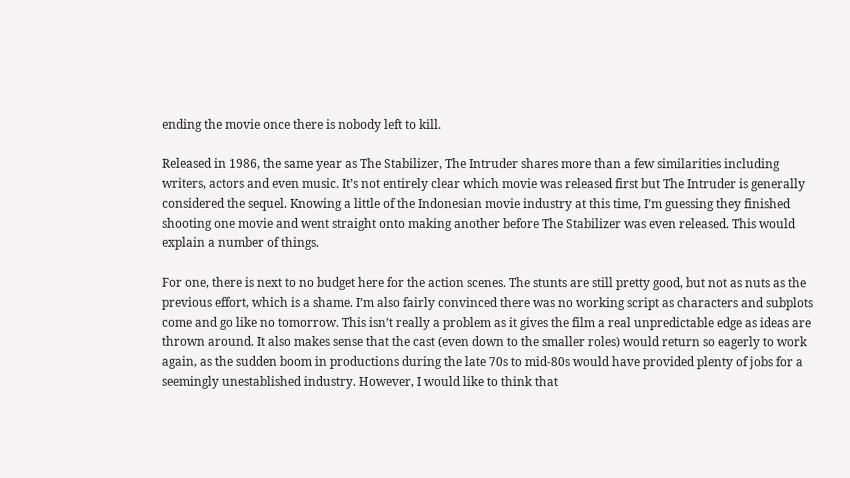ending the movie once there is nobody left to kill.

Released in 1986, the same year as The Stabilizer, The Intruder shares more than a few similarities including writers, actors and even music. It’s not entirely clear which movie was released first but The Intruder is generally considered the sequel. Knowing a little of the Indonesian movie industry at this time, I’m guessing they finished shooting one movie and went straight onto making another before The Stabilizer was even released. This would explain a number of things.

For one, there is next to no budget here for the action scenes. The stunts are still pretty good, but not as nuts as the previous effort, which is a shame. I’m also fairly convinced there was no working script as characters and subplots come and go like no tomorrow. This isn’t really a problem as it gives the film a real unpredictable edge as ideas are thrown around. It also makes sense that the cast (even down to the smaller roles) would return so eagerly to work again, as the sudden boom in productions during the late 70s to mid-80s would have provided plenty of jobs for a seemingly unestablished industry. However, I would like to think that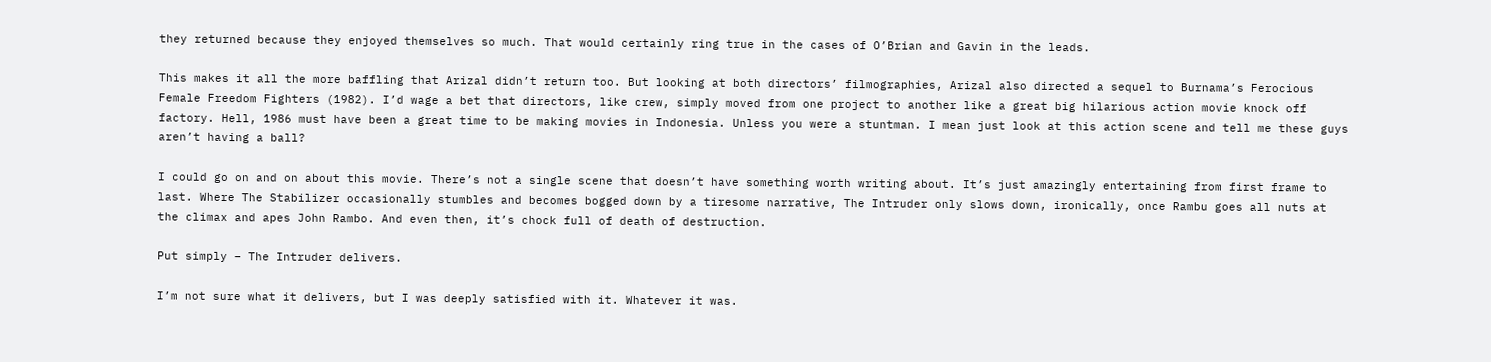they returned because they enjoyed themselves so much. That would certainly ring true in the cases of O’Brian and Gavin in the leads.

This makes it all the more baffling that Arizal didn’t return too. But looking at both directors’ filmographies, Arizal also directed a sequel to Burnama’s Ferocious Female Freedom Fighters (1982). I’d wage a bet that directors, like crew, simply moved from one project to another like a great big hilarious action movie knock off factory. Hell, 1986 must have been a great time to be making movies in Indonesia. Unless you were a stuntman. I mean just look at this action scene and tell me these guys aren’t having a ball?

I could go on and on about this movie. There’s not a single scene that doesn’t have something worth writing about. It’s just amazingly entertaining from first frame to last. Where The Stabilizer occasionally stumbles and becomes bogged down by a tiresome narrative, The Intruder only slows down, ironically, once Rambu goes all nuts at the climax and apes John Rambo. And even then, it’s chock full of death of destruction.

Put simply – The Intruder delivers.

I’m not sure what it delivers, but I was deeply satisfied with it. Whatever it was.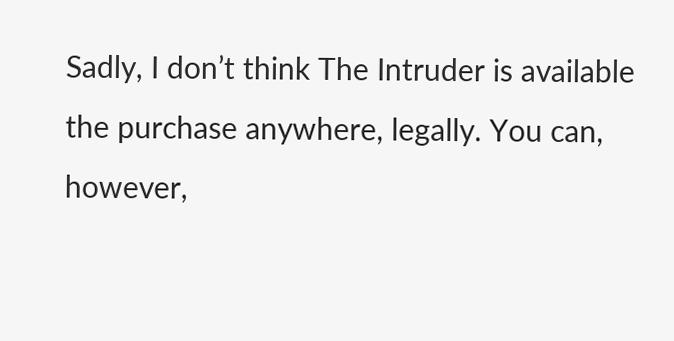Sadly, I don’t think The Intruder is available the purchase anywhere, legally. You can, however,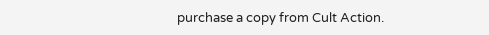purchase a copy from Cult Action.